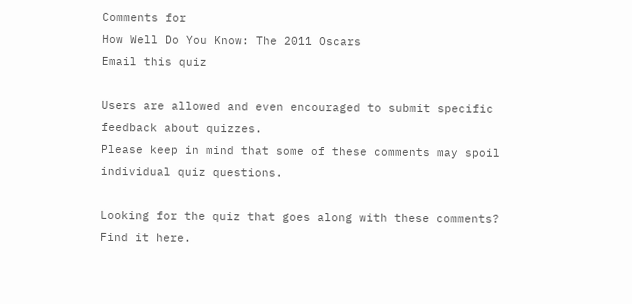Comments for
How Well Do You Know: The 2011 Oscars
Email this quiz

Users are allowed and even encouraged to submit specific feedback about quizzes.
Please keep in mind that some of these comments may spoil individual quiz questions.

Looking for the quiz that goes along with these comments?
Find it here.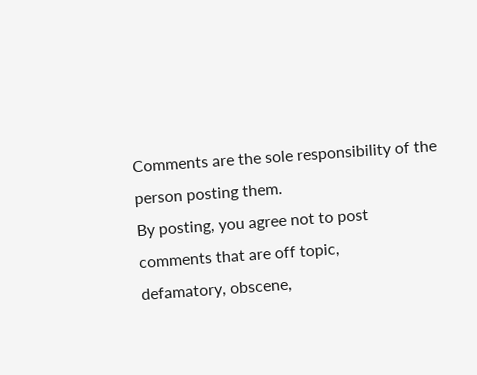Comments are the sole responsibility of the person posting them.
By posting, you agree not to post comments that are off topic,
defamatory, obscene,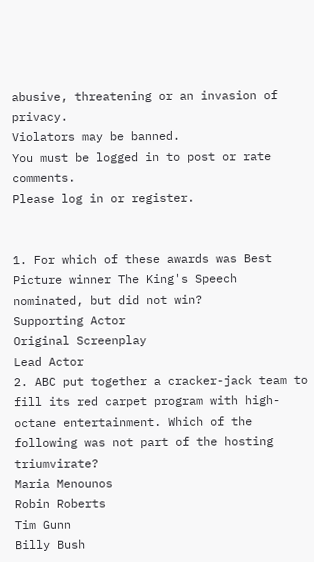abusive, threatening or an invasion of privacy.
Violators may be banned.
You must be logged in to post or rate comments.
Please log in or register.


1. For which of these awards was Best Picture winner The King's Speech nominated, but did not win?
Supporting Actor
Original Screenplay
Lead Actor
2. ABC put together a cracker-jack team to fill its red carpet program with high-octane entertainment. Which of the following was not part of the hosting triumvirate?
Maria Menounos
Robin Roberts
Tim Gunn
Billy Bush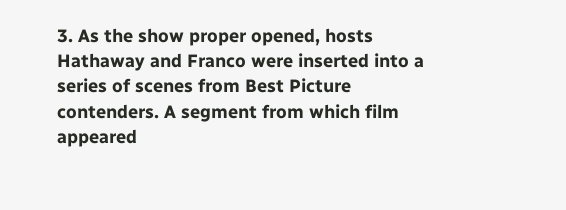3. As the show proper opened, hosts Hathaway and Franco were inserted into a series of scenes from Best Picture contenders. A segment from which film appeared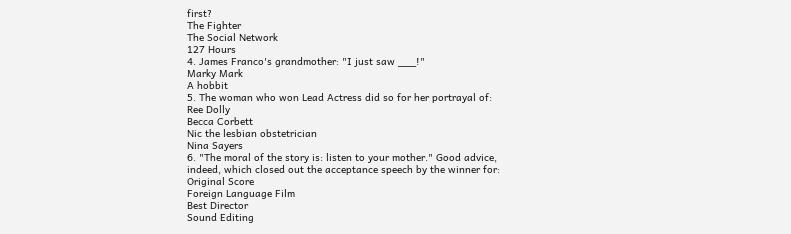first?
The Fighter
The Social Network
127 Hours
4. James Franco's grandmother: "I just saw ___!"
Marky Mark
A hobbit
5. The woman who won Lead Actress did so for her portrayal of:
Ree Dolly
Becca Corbett
Nic the lesbian obstetrician
Nina Sayers
6. "The moral of the story is: listen to your mother." Good advice, indeed, which closed out the acceptance speech by the winner for:
Original Score
Foreign Language Film
Best Director
Sound Editing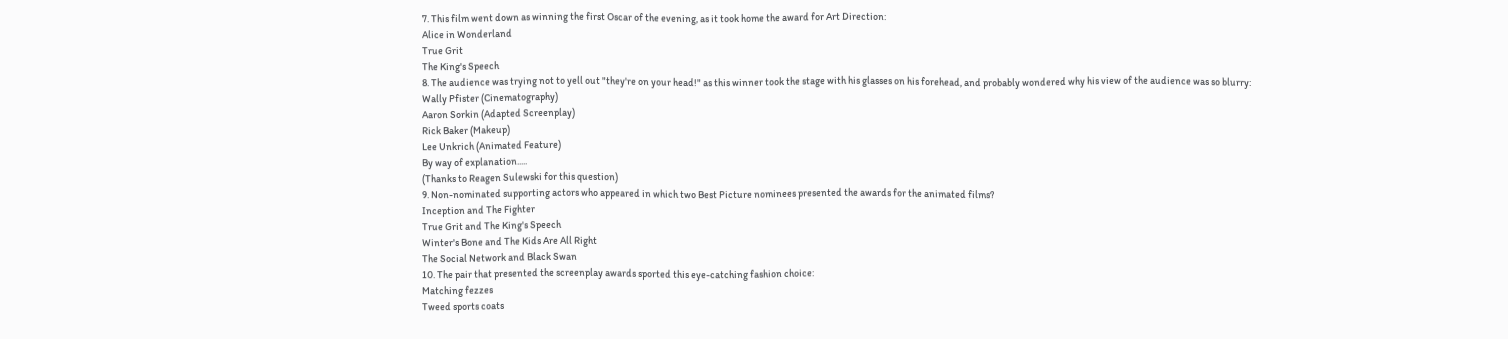7. This film went down as winning the first Oscar of the evening, as it took home the award for Art Direction:
Alice in Wonderland
True Grit
The King's Speech
8. The audience was trying not to yell out "they're on your head!" as this winner took the stage with his glasses on his forehead, and probably wondered why his view of the audience was so blurry:
Wally Pfister (Cinematography)
Aaron Sorkin (Adapted Screenplay)
Rick Baker (Makeup)
Lee Unkrich (Animated Feature)
By way of explanation.....
(Thanks to Reagen Sulewski for this question)
9. Non-nominated supporting actors who appeared in which two Best Picture nominees presented the awards for the animated films?
Inception and The Fighter
True Grit and The King's Speech
Winter's Bone and The Kids Are All Right
The Social Network and Black Swan
10. The pair that presented the screenplay awards sported this eye-catching fashion choice:
Matching fezzes
Tweed sports coats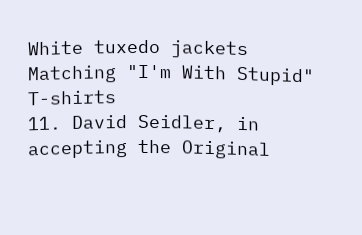White tuxedo jackets
Matching "I'm With Stupid" T-shirts
11. David Seidler, in accepting the Original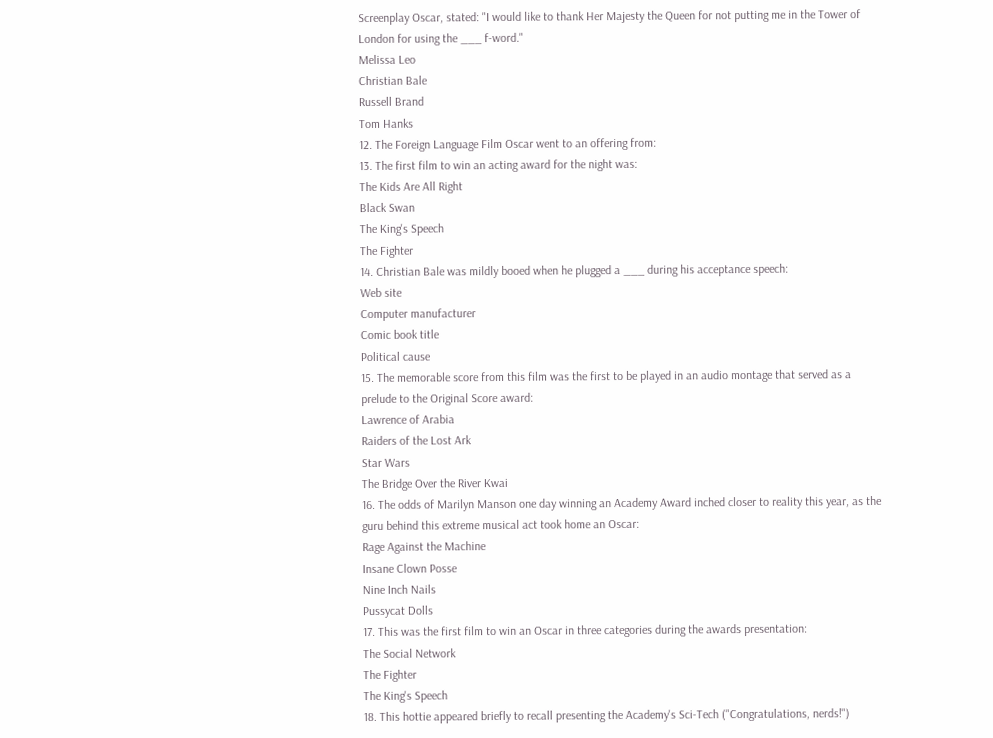Screenplay Oscar, stated: "I would like to thank Her Majesty the Queen for not putting me in the Tower of London for using the ___ f-word."
Melissa Leo
Christian Bale
Russell Brand
Tom Hanks
12. The Foreign Language Film Oscar went to an offering from:
13. The first film to win an acting award for the night was:
The Kids Are All Right
Black Swan
The King's Speech
The Fighter
14. Christian Bale was mildly booed when he plugged a ___ during his acceptance speech:
Web site
Computer manufacturer
Comic book title
Political cause
15. The memorable score from this film was the first to be played in an audio montage that served as a prelude to the Original Score award:
Lawrence of Arabia
Raiders of the Lost Ark
Star Wars
The Bridge Over the River Kwai
16. The odds of Marilyn Manson one day winning an Academy Award inched closer to reality this year, as the guru behind this extreme musical act took home an Oscar:
Rage Against the Machine
Insane Clown Posse
Nine Inch Nails
Pussycat Dolls
17. This was the first film to win an Oscar in three categories during the awards presentation:
The Social Network
The Fighter
The King's Speech
18. This hottie appeared briefly to recall presenting the Academy's Sci-Tech ("Congratulations, nerds!")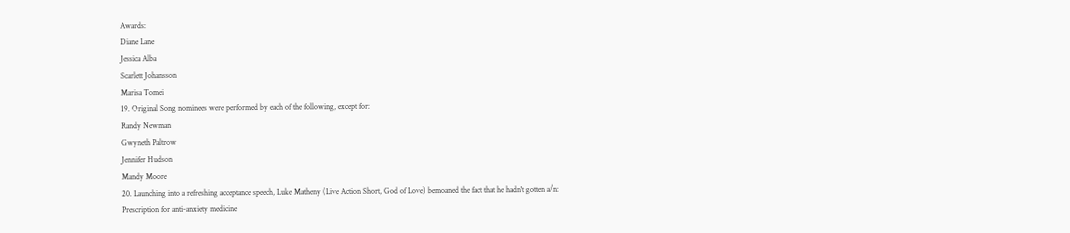Awards:
Diane Lane
Jessica Alba
Scarlett Johansson
Marisa Tomei
19. Original Song nominees were performed by each of the following, except for:
Randy Newman
Gwyneth Paltrow
Jennifer Hudson
Mandy Moore
20. Launching into a refreshing acceptance speech, Luke Matheny (Live Action Short, God of Love) bemoaned the fact that he hadn't gotten a/n:
Prescription for anti-anxiety medicine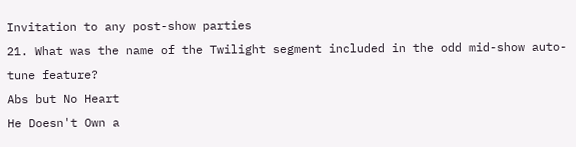Invitation to any post-show parties
21. What was the name of the Twilight segment included in the odd mid-show auto-tune feature?
Abs but No Heart
He Doesn't Own a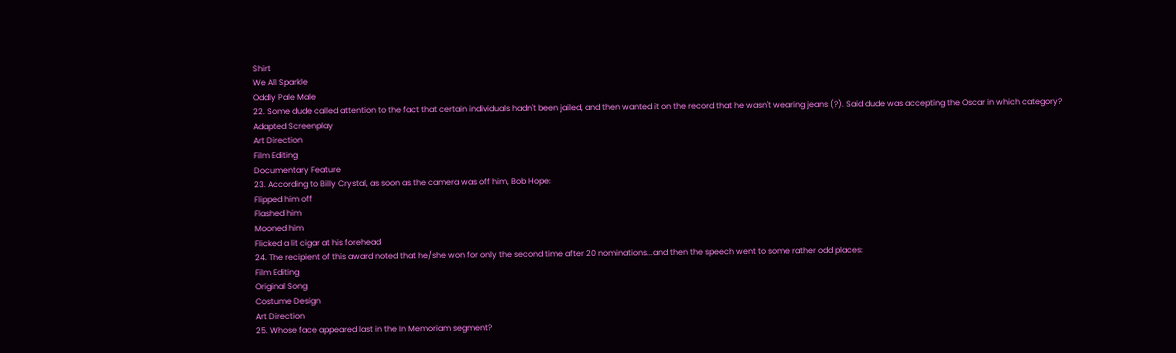Shirt
We All Sparkle
Oddly Pale Male
22. Some dude called attention to the fact that certain individuals hadn't been jailed, and then wanted it on the record that he wasn't wearing jeans (?). Said dude was accepting the Oscar in which category?
Adapted Screenplay
Art Direction
Film Editing
Documentary Feature
23. According to Billy Crystal, as soon as the camera was off him, Bob Hope:
Flipped him off
Flashed him
Mooned him
Flicked a lit cigar at his forehead
24. The recipient of this award noted that he/she won for only the second time after 20 nominations...and then the speech went to some rather odd places:
Film Editing
Original Song
Costume Design
Art Direction
25. Whose face appeared last in the In Memoriam segment?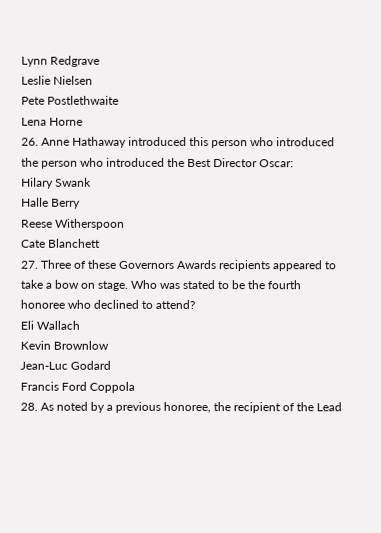Lynn Redgrave
Leslie Nielsen
Pete Postlethwaite
Lena Horne
26. Anne Hathaway introduced this person who introduced the person who introduced the Best Director Oscar:
Hilary Swank
Halle Berry
Reese Witherspoon
Cate Blanchett
27. Three of these Governors Awards recipients appeared to take a bow on stage. Who was stated to be the fourth honoree who declined to attend?
Eli Wallach
Kevin Brownlow
Jean-Luc Godard
Francis Ford Coppola
28. As noted by a previous honoree, the recipient of the Lead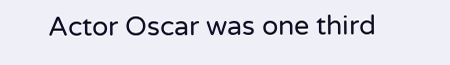Actor Oscar was one third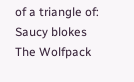of a triangle of:
Saucy blokes
The Wolfpack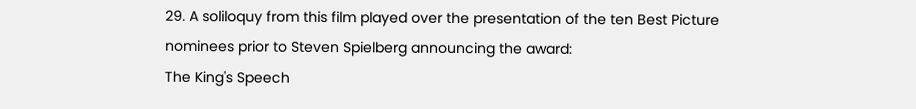29. A soliloquy from this film played over the presentation of the ten Best Picture nominees prior to Steven Spielberg announcing the award:
The King's Speech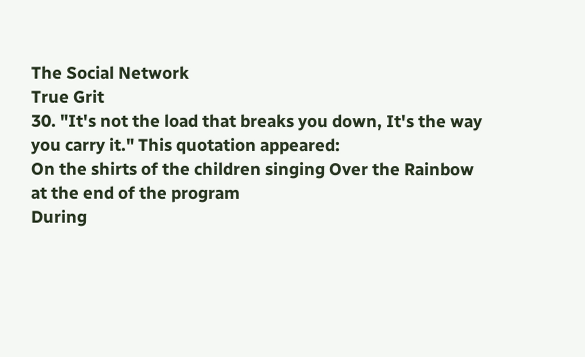The Social Network
True Grit
30. "It's not the load that breaks you down, It's the way you carry it." This quotation appeared:
On the shirts of the children singing Over the Rainbow at the end of the program
During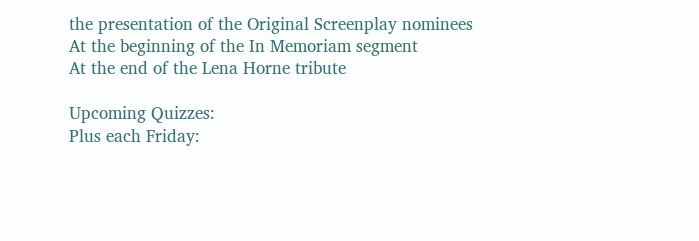the presentation of the Original Screenplay nominees
At the beginning of the In Memoriam segment
At the end of the Lena Horne tribute

Upcoming Quizzes:
Plus each Friday: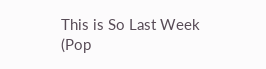This is So Last Week
(Pop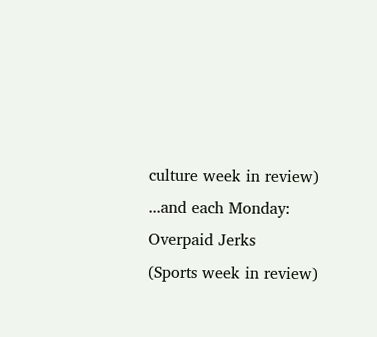culture week in review)
...and each Monday:
Overpaid Jerks
(Sports week in review)